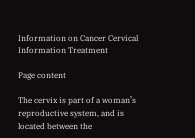Information on Cancer Cervical Information Treatment

Page content

The cervix is part of a woman’s reproductive system, and is located between the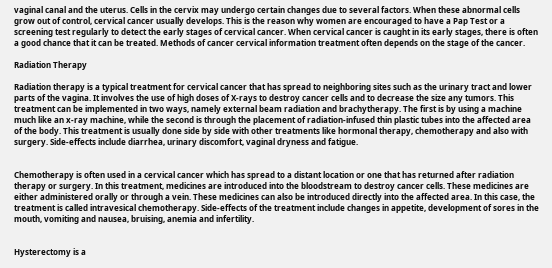vaginal canal and the uterus. Cells in the cervix may undergo certain changes due to several factors. When these abnormal cells grow out of control, cervical cancer usually develops. This is the reason why women are encouraged to have a Pap Test or a screening test regularly to detect the early stages of cervical cancer. When cervical cancer is caught in its early stages, there is often a good chance that it can be treated. Methods of cancer cervical information treatment often depends on the stage of the cancer.

Radiation Therapy

Radiation therapy is a typical treatment for cervical cancer that has spread to neighboring sites such as the urinary tract and lower parts of the vagina. It involves the use of high doses of X-rays to destroy cancer cells and to decrease the size any tumors. This treatment can be implemented in two ways, namely external beam radiation and brachytherapy. The first is by using a machine much like an x-ray machine, while the second is through the placement of radiation-infused thin plastic tubes into the affected area of the body. This treatment is usually done side by side with other treatments like hormonal therapy, chemotherapy and also with surgery. Side-effects include diarrhea, urinary discomfort, vaginal dryness and fatigue.


Chemotherapy is often used in a cervical cancer which has spread to a distant location or one that has returned after radiation therapy or surgery. In this treatment, medicines are introduced into the bloodstream to destroy cancer cells. These medicines are either administered orally or through a vein. These medicines can also be introduced directly into the affected area. In this case, the treatment is called intravesical chemotherapy. Side-effects of the treatment include changes in appetite, development of sores in the mouth, vomiting and nausea, bruising, anemia and infertility.


Hysterectomy is a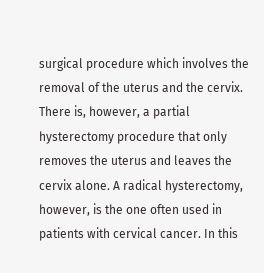surgical procedure which involves the removal of the uterus and the cervix. There is, however, a partial hysterectomy procedure that only removes the uterus and leaves the cervix alone. A radical hysterectomy, however, is the one often used in patients with cervical cancer. In this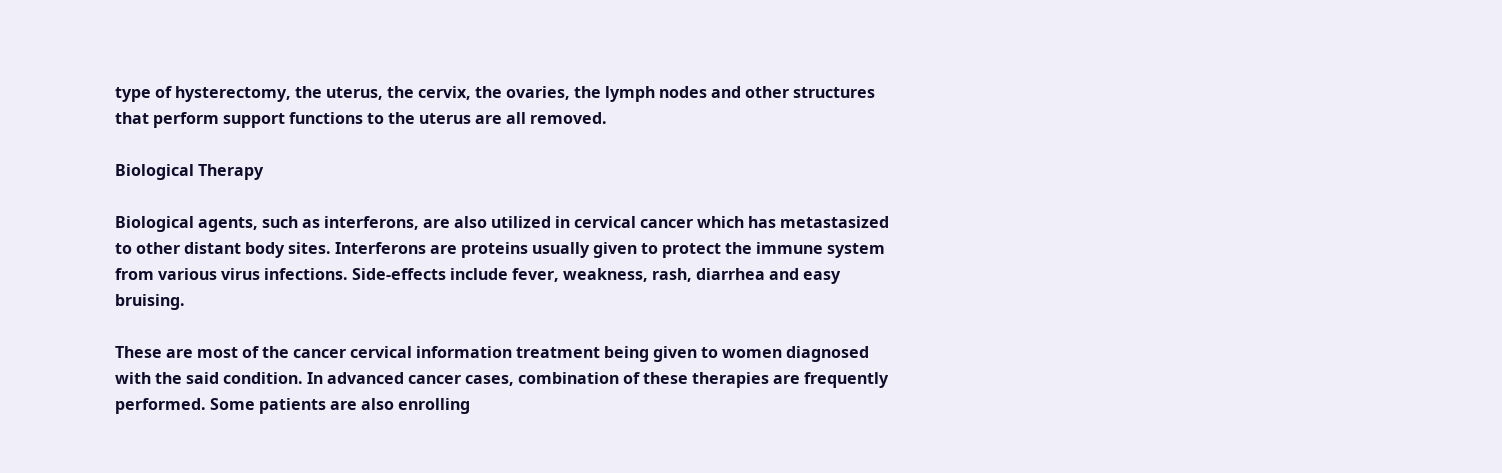type of hysterectomy, the uterus, the cervix, the ovaries, the lymph nodes and other structures that perform support functions to the uterus are all removed.

Biological Therapy

Biological agents, such as interferons, are also utilized in cervical cancer which has metastasized to other distant body sites. Interferons are proteins usually given to protect the immune system from various virus infections. Side-effects include fever, weakness, rash, diarrhea and easy bruising.

These are most of the cancer cervical information treatment being given to women diagnosed with the said condition. In advanced cancer cases, combination of these therapies are frequently performed. Some patients are also enrolling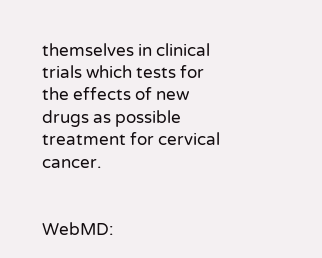themselves in clinical trials which tests for the effects of new drugs as possible treatment for cervical cancer.


WebMD: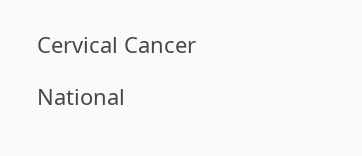Cervical Cancer

National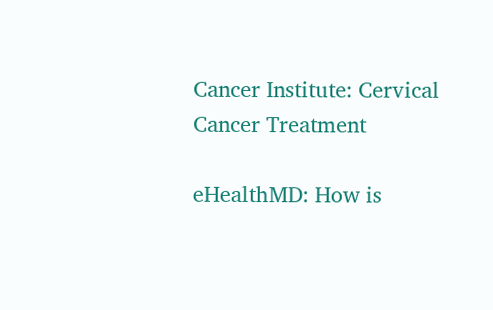Cancer Institute: Cervical Cancer Treatment

eHealthMD: How is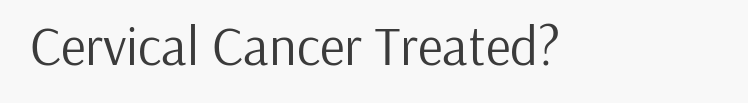Cervical Cancer Treated?